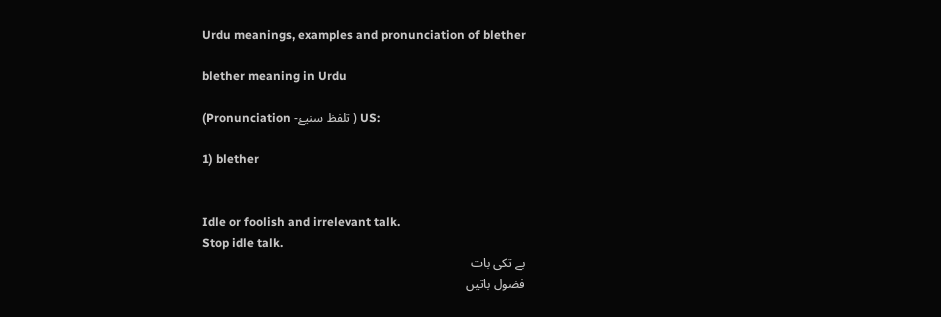Urdu meanings, examples and pronunciation of blether

blether meaning in Urdu

(Pronunciation -تلفظ سنیۓ ) US:

1) blether


Idle or foolish and irrelevant talk.
Stop idle talk.
بے تکی بات
فضول باتیں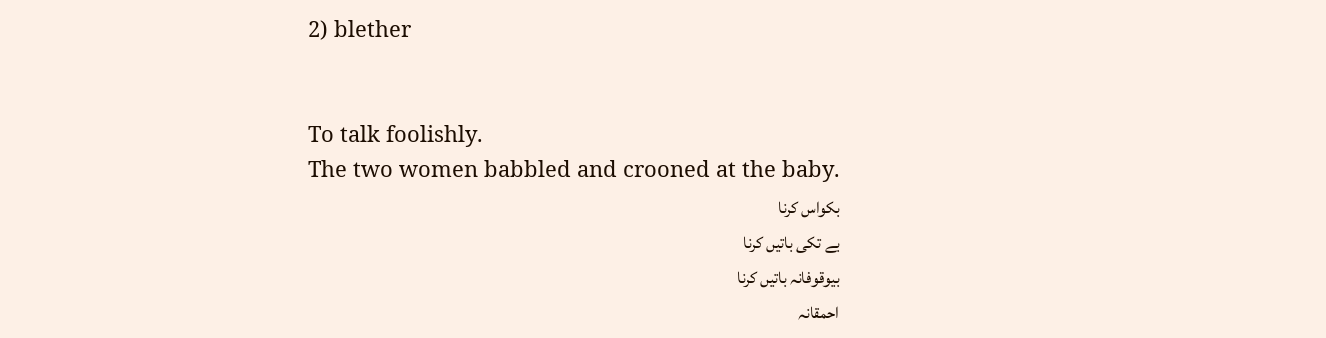2) blether


To talk foolishly.
The two women babbled and crooned at the baby.
بکواس کرنا
بے تکی باتیں کرنا
بیوقوفانہ باتیں کرنا
احمقانہ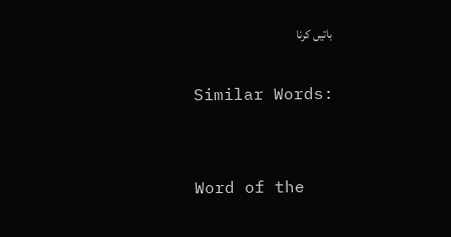باتیں کرنا

Similar Words:


Word of the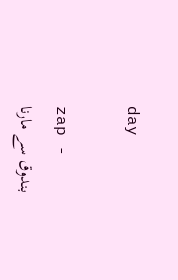day

zap -
بندوق سے مارنا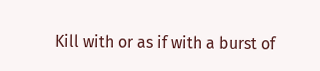Kill with or as if with a burst of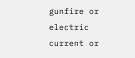gunfire or electric current or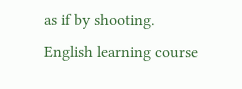as if by shooting.
English learning course